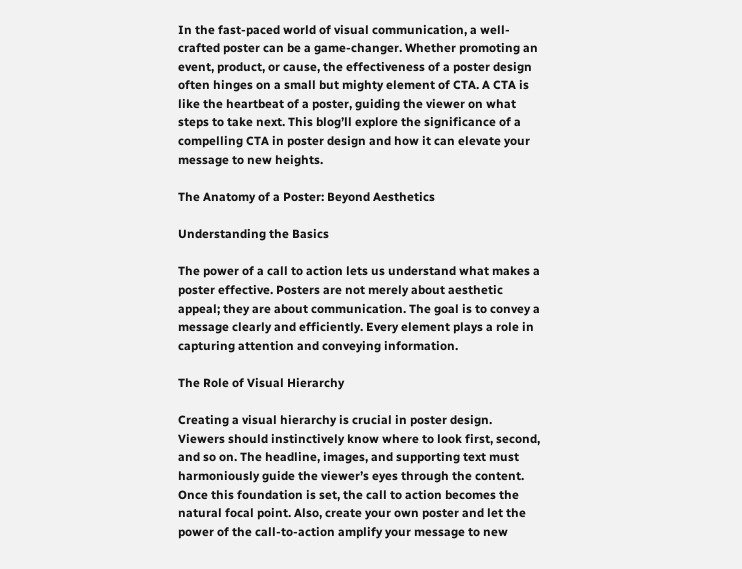In the fast-paced world of visual communication, a well-crafted poster can be a game-changer. Whether promoting an event, product, or cause, the effectiveness of a poster design often hinges on a small but mighty element of CTA. A CTA is like the heartbeat of a poster, guiding the viewer on what steps to take next. This blog’ll explore the significance of a compelling CTA in poster design and how it can elevate your message to new heights.

The Anatomy of a Poster: Beyond Aesthetics

Understanding the Basics

The power of a call to action lets us understand what makes a poster effective. Posters are not merely about aesthetic appeal; they are about communication. The goal is to convey a message clearly and efficiently. Every element plays a role in capturing attention and conveying information.

The Role of Visual Hierarchy

Creating a visual hierarchy is crucial in poster design. Viewers should instinctively know where to look first, second, and so on. The headline, images, and supporting text must harmoniously guide the viewer’s eyes through the content. Once this foundation is set, the call to action becomes the natural focal point. Also, create your own poster and let the power of the call-to-action amplify your message to new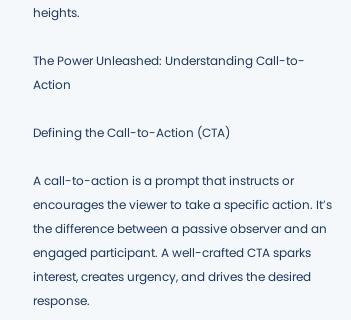heights.

The Power Unleashed: Understanding Call-to-Action

Defining the Call-to-Action (CTA)

A call-to-action is a prompt that instructs or encourages the viewer to take a specific action. It’s the difference between a passive observer and an engaged participant. A well-crafted CTA sparks interest, creates urgency, and drives the desired response.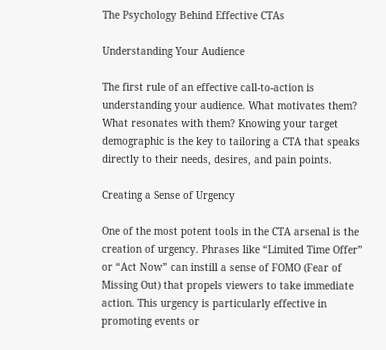The Psychology Behind Effective CTAs

Understanding Your Audience

The first rule of an effective call-to-action is understanding your audience. What motivates them? What resonates with them? Knowing your target demographic is the key to tailoring a CTA that speaks directly to their needs, desires, and pain points.

Creating a Sense of Urgency

One of the most potent tools in the CTA arsenal is the creation of urgency. Phrases like “Limited Time Offer” or “Act Now” can instill a sense of FOMO (Fear of Missing Out) that propels viewers to take immediate action. This urgency is particularly effective in promoting events or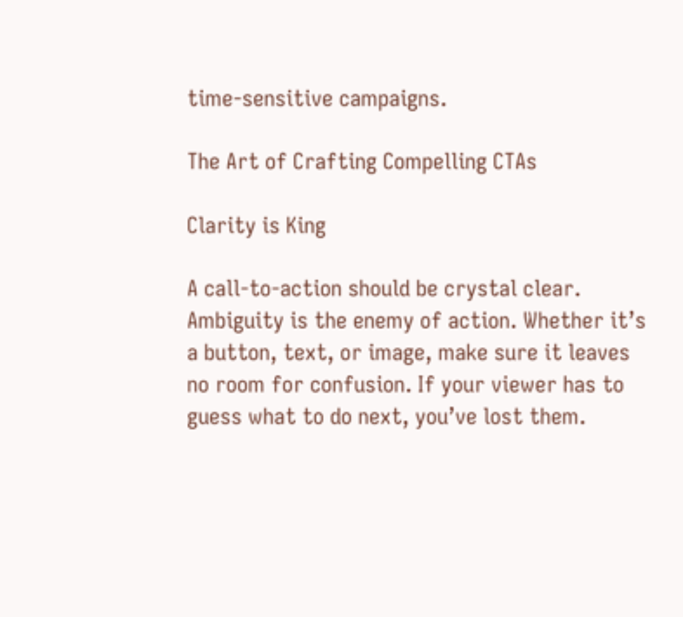time-sensitive campaigns.

The Art of Crafting Compelling CTAs

Clarity is King

A call-to-action should be crystal clear. Ambiguity is the enemy of action. Whether it’s a button, text, or image, make sure it leaves no room for confusion. If your viewer has to guess what to do next, you’ve lost them.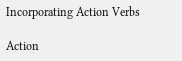Incorporating Action Verbs

Action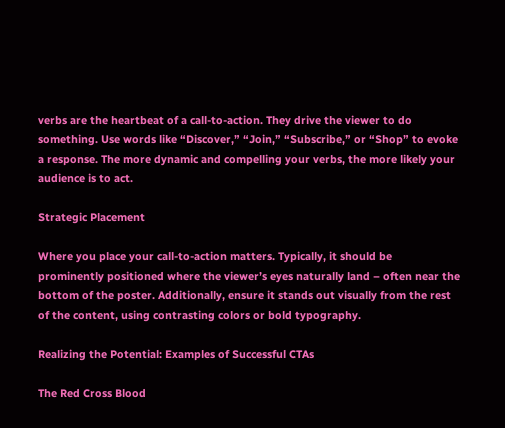verbs are the heartbeat of a call-to-action. They drive the viewer to do something. Use words like “Discover,” “Join,” “Subscribe,” or “Shop” to evoke a response. The more dynamic and compelling your verbs, the more likely your audience is to act.

Strategic Placement

Where you place your call-to-action matters. Typically, it should be prominently positioned where the viewer’s eyes naturally land – often near the bottom of the poster. Additionally, ensure it stands out visually from the rest of the content, using contrasting colors or bold typography.

Realizing the Potential: Examples of Successful CTAs

The Red Cross Blood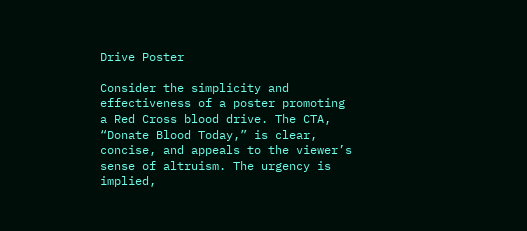Drive Poster

Consider the simplicity and effectiveness of a poster promoting a Red Cross blood drive. The CTA, “Donate Blood Today,” is clear, concise, and appeals to the viewer’s sense of altruism. The urgency is implied,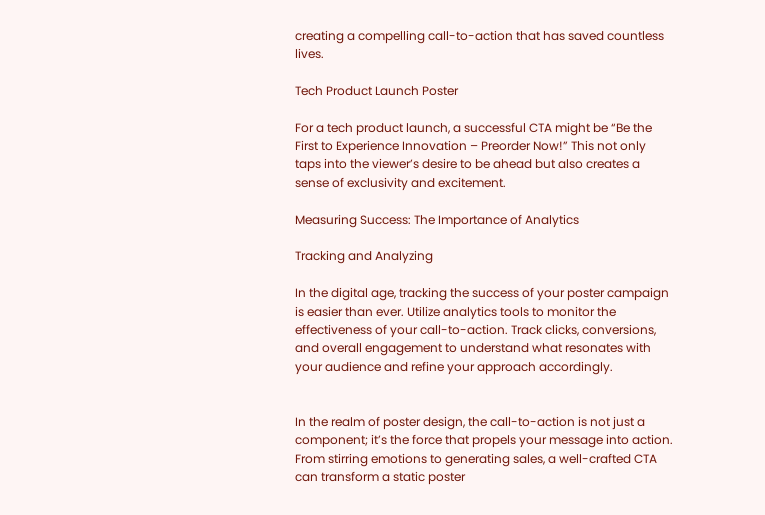creating a compelling call-to-action that has saved countless lives.

Tech Product Launch Poster

For a tech product launch, a successful CTA might be “Be the First to Experience Innovation – Preorder Now!” This not only taps into the viewer’s desire to be ahead but also creates a sense of exclusivity and excitement.

Measuring Success: The Importance of Analytics

Tracking and Analyzing

In the digital age, tracking the success of your poster campaign is easier than ever. Utilize analytics tools to monitor the effectiveness of your call-to-action. Track clicks, conversions, and overall engagement to understand what resonates with your audience and refine your approach accordingly.


In the realm of poster design, the call-to-action is not just a component; it’s the force that propels your message into action. From stirring emotions to generating sales, a well-crafted CTA can transform a static poster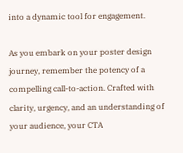into a dynamic tool for engagement.

As you embark on your poster design journey, remember the potency of a compelling call-to-action. Crafted with clarity, urgency, and an understanding of your audience, your CTA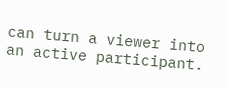can turn a viewer into an active participant.